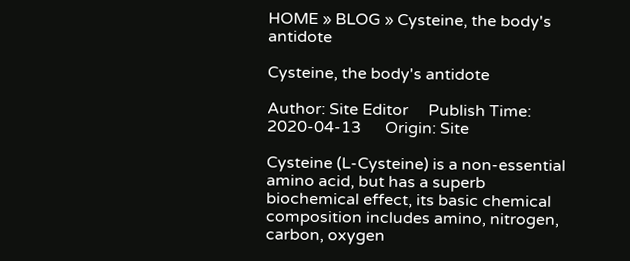HOME » BLOG » Cysteine, the body's antidote

Cysteine, the body's antidote

Author: Site Editor     Publish Time: 2020-04-13      Origin: Site

Cysteine (L-Cysteine) is a non-essential amino acid, but has a superb biochemical effect, its basic chemical composition includes amino, nitrogen, carbon, oxygen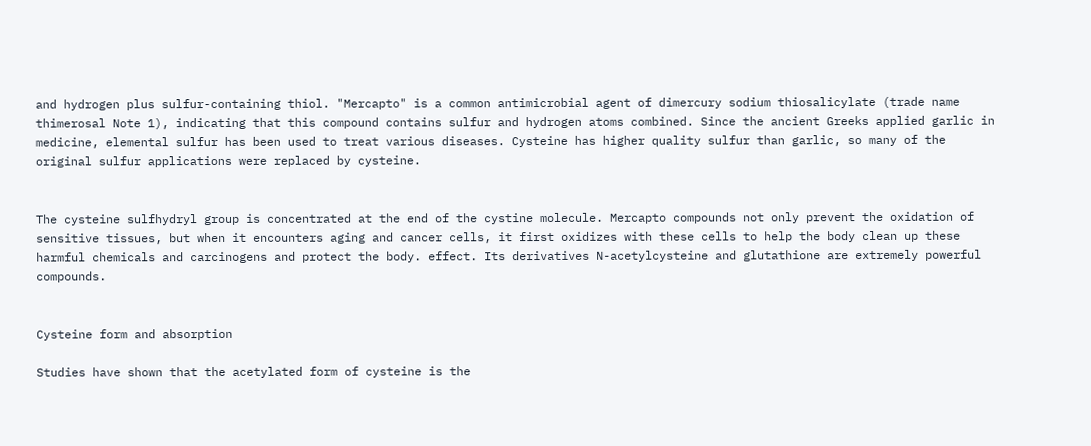and hydrogen plus sulfur-containing thiol. "Mercapto" is a common antimicrobial agent of dimercury sodium thiosalicylate (trade name thimerosal Note 1), indicating that this compound contains sulfur and hydrogen atoms combined. Since the ancient Greeks applied garlic in medicine, elemental sulfur has been used to treat various diseases. Cysteine has higher quality sulfur than garlic, so many of the original sulfur applications were replaced by cysteine.


The cysteine sulfhydryl group is concentrated at the end of the cystine molecule. Mercapto compounds not only prevent the oxidation of sensitive tissues, but when it encounters aging and cancer cells, it first oxidizes with these cells to help the body clean up these harmful chemicals and carcinogens and protect the body. effect. Its derivatives N-acetylcysteine and glutathione are extremely powerful compounds.


Cysteine form and absorption

Studies have shown that the acetylated form of cysteine is the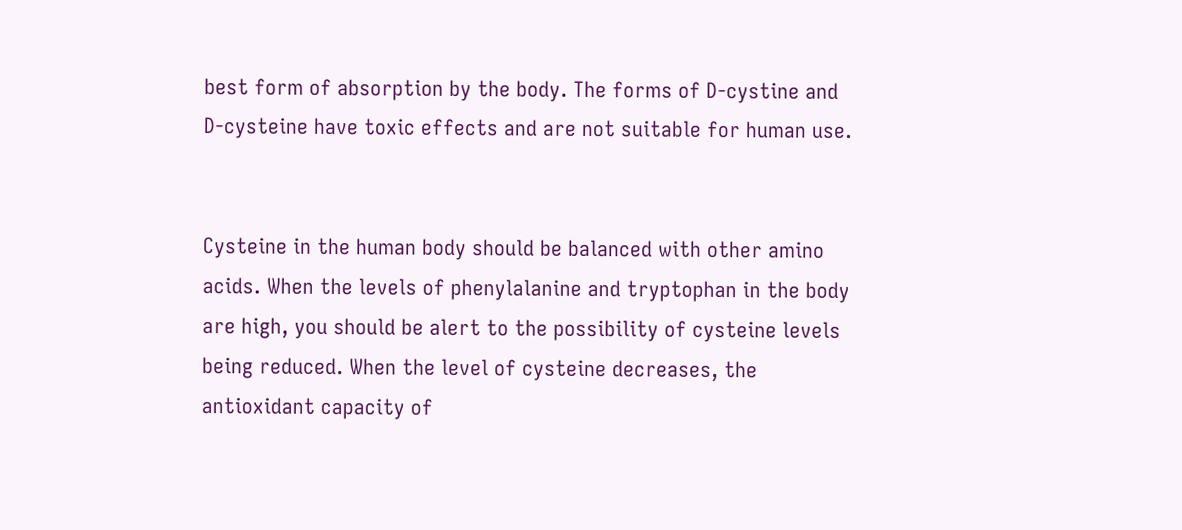best form of absorption by the body. The forms of D-cystine and D-cysteine have toxic effects and are not suitable for human use.


Cysteine in the human body should be balanced with other amino acids. When the levels of phenylalanine and tryptophan in the body are high, you should be alert to the possibility of cysteine levels being reduced. When the level of cysteine decreases, the antioxidant capacity of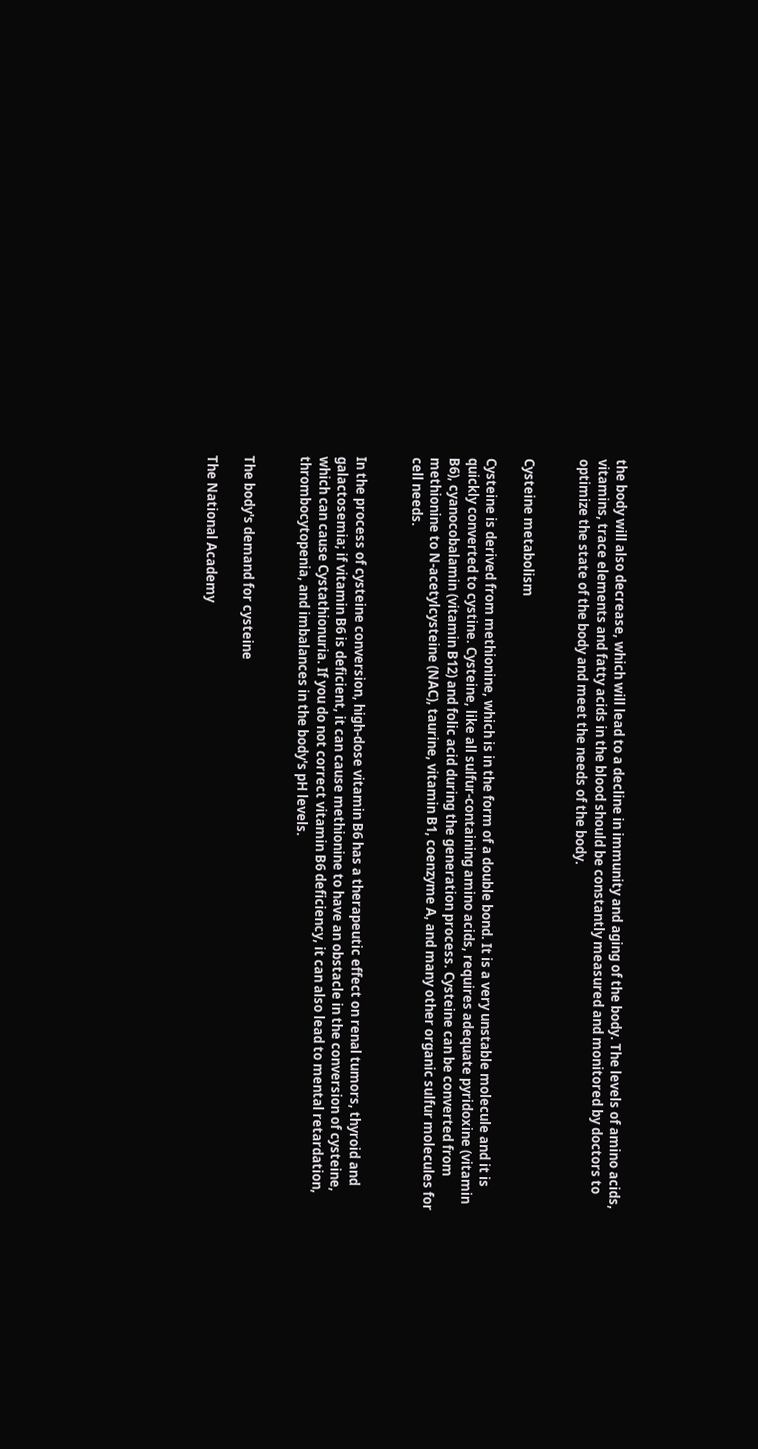the body will also decrease, which will lead to a decline in immunity and aging of the body. The levels of amino acids, vitamins, trace elements and fatty acids in the blood should be constantly measured and monitored by doctors to optimize the state of the body and meet the needs of the body.


Cysteine metabolism

Cysteine is derived from methionine, which is in the form of a double bond. It is a very unstable molecule and it is quickly converted to cystine. Cysteine, like all sulfur-containing amino acids, requires adequate pyridoxine (vitamin B6), cyanocobalamin (vitamin B12) and folic acid during the generation process. Cysteine can be converted from methionine to N-acetylcysteine (NAC), taurine, vitamin B1, coenzyme A, and many other organic sulfur molecules for cell needs.


In the process of cysteine conversion, high-dose vitamin B6 has a therapeutic effect on renal tumors, thyroid and galactosemia; if vitamin B6 is deficient, it can cause methionine to have an obstacle in the conversion of cysteine, which can cause Cystathionuria. If you do not correct vitamin B6 deficiency, it can also lead to mental retardation, thrombocytopenia, and imbalances in the body's pH levels.


The body's demand for cysteine

The National Academy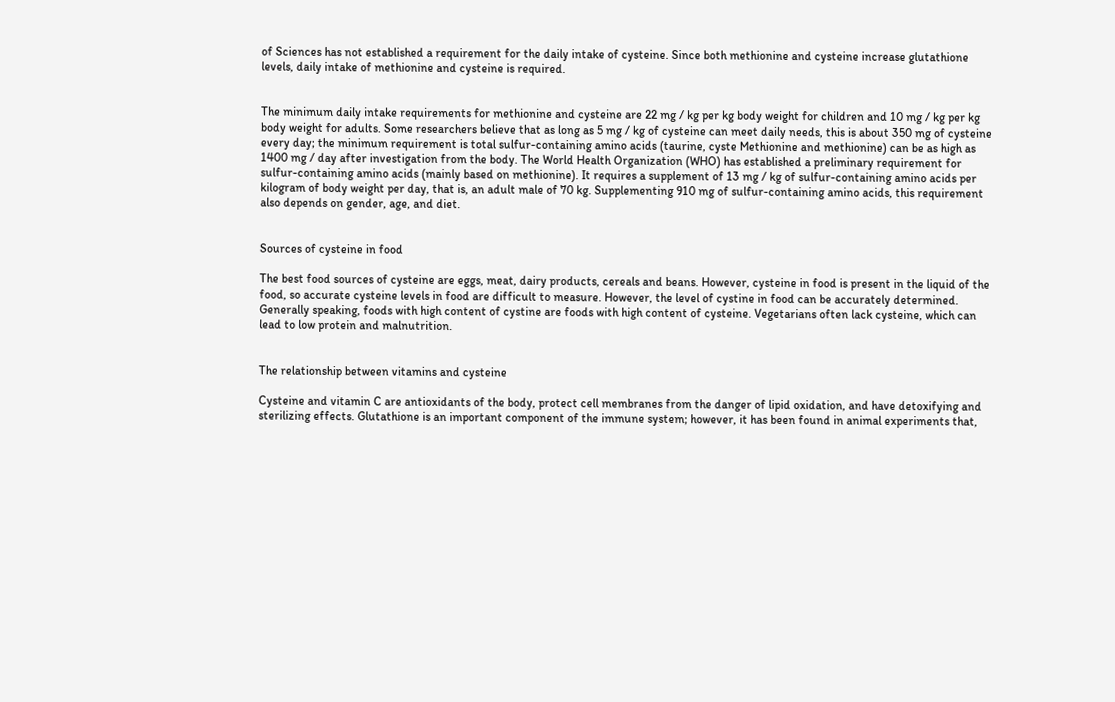of Sciences has not established a requirement for the daily intake of cysteine. Since both methionine and cysteine increase glutathione levels, daily intake of methionine and cysteine is required.


The minimum daily intake requirements for methionine and cysteine are 22 mg / kg per kg body weight for children and 10 mg / kg per kg body weight for adults. Some researchers believe that as long as 5 mg / kg of cysteine can meet daily needs, this is about 350 mg of cysteine every day; the minimum requirement is total sulfur-containing amino acids (taurine, cyste Methionine and methionine) can be as high as 1400 mg / day after investigation from the body. The World Health Organization (WHO) has established a preliminary requirement for sulfur-containing amino acids (mainly based on methionine). It requires a supplement of 13 mg / kg of sulfur-containing amino acids per kilogram of body weight per day, that is, an adult male of 70 kg. Supplementing 910 mg of sulfur-containing amino acids, this requirement also depends on gender, age, and diet.


Sources of cysteine in food

The best food sources of cysteine are eggs, meat, dairy products, cereals and beans. However, cysteine in food is present in the liquid of the food, so accurate cysteine levels in food are difficult to measure. However, the level of cystine in food can be accurately determined. Generally speaking, foods with high content of cystine are foods with high content of cysteine. Vegetarians often lack cysteine, which can lead to low protein and malnutrition.


The relationship between vitamins and cysteine

Cysteine and vitamin C are antioxidants of the body, protect cell membranes from the danger of lipid oxidation, and have detoxifying and sterilizing effects. Glutathione is an important component of the immune system; however, it has been found in animal experiments that,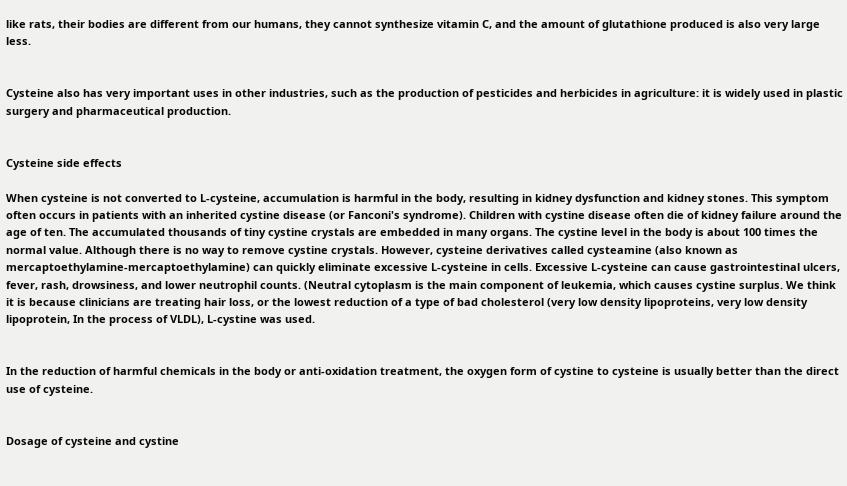like rats, their bodies are different from our humans, they cannot synthesize vitamin C, and the amount of glutathione produced is also very large less.


Cysteine also has very important uses in other industries, such as the production of pesticides and herbicides in agriculture: it is widely used in plastic surgery and pharmaceutical production.


Cysteine side effects

When cysteine is not converted to L-cysteine, accumulation is harmful in the body, resulting in kidney dysfunction and kidney stones. This symptom often occurs in patients with an inherited cystine disease (or Fanconi's syndrome). Children with cystine disease often die of kidney failure around the age of ten. The accumulated thousands of tiny cystine crystals are embedded in many organs. The cystine level in the body is about 100 times the normal value. Although there is no way to remove cystine crystals. However, cysteine derivatives called cysteamine (also known as mercaptoethylamine-mercaptoethylamine) can quickly eliminate excessive L-cysteine in cells. Excessive L-cysteine can cause gastrointestinal ulcers, fever, rash, drowsiness, and lower neutrophil counts. (Neutral cytoplasm is the main component of leukemia, which causes cystine surplus. We think it is because clinicians are treating hair loss, or the lowest reduction of a type of bad cholesterol (very low density lipoproteins, very low density lipoprotein, In the process of VLDL), L-cystine was used.


In the reduction of harmful chemicals in the body or anti-oxidation treatment, the oxygen form of cystine to cysteine is usually better than the direct use of cysteine.


Dosage of cysteine and cystine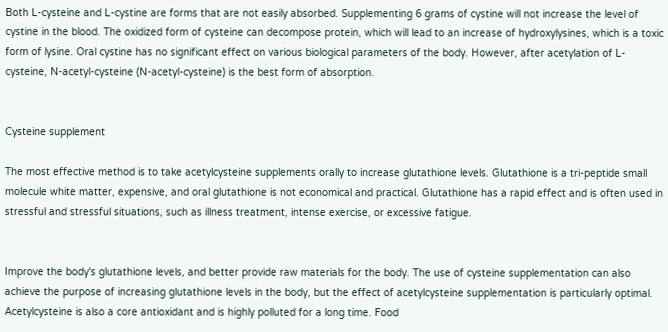Both L-cysteine and L-cystine are forms that are not easily absorbed. Supplementing 6 grams of cystine will not increase the level of cystine in the blood. The oxidized form of cysteine can decompose protein, which will lead to an increase of hydroxylysines, which is a toxic form of lysine. Oral cystine has no significant effect on various biological parameters of the body. However, after acetylation of L-cysteine, N-acetyl-cysteine (N-acetyl-cysteine) is the best form of absorption.


Cysteine supplement

The most effective method is to take acetylcysteine supplements orally to increase glutathione levels. Glutathione is a tri-peptide small molecule white matter, expensive, and oral glutathione is not economical and practical. Glutathione has a rapid effect and is often used in stressful and stressful situations, such as illness treatment, intense exercise, or excessive fatigue.


Improve the body's glutathione levels, and better provide raw materials for the body. The use of cysteine supplementation can also achieve the purpose of increasing glutathione levels in the body, but the effect of acetylcysteine supplementation is particularly optimal. Acetylcysteine is also a core antioxidant and is highly polluted for a long time. Food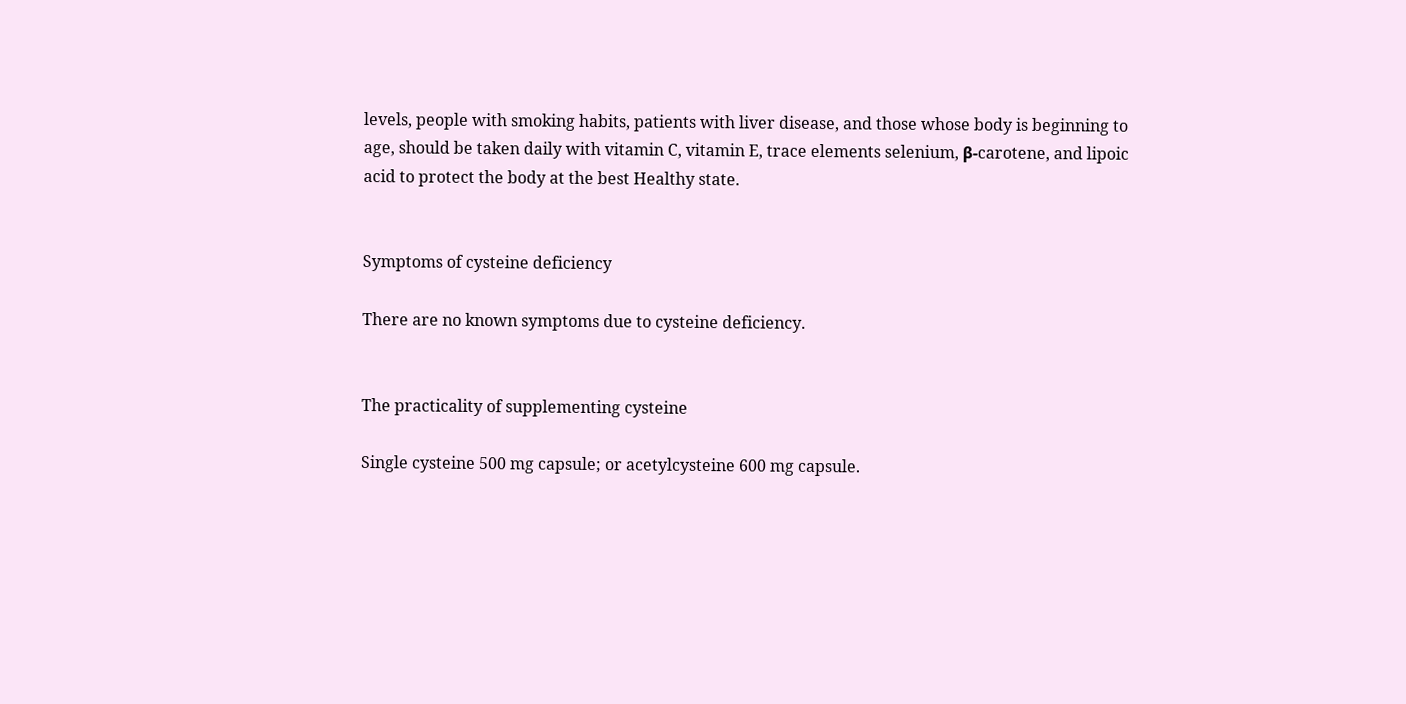levels, people with smoking habits, patients with liver disease, and those whose body is beginning to age, should be taken daily with vitamin C, vitamin E, trace elements selenium, β-carotene, and lipoic acid to protect the body at the best Healthy state.


Symptoms of cysteine deficiency

There are no known symptoms due to cysteine deficiency.


The practicality of supplementing cysteine

Single cysteine 500 mg capsule; or acetylcysteine 600 mg capsule.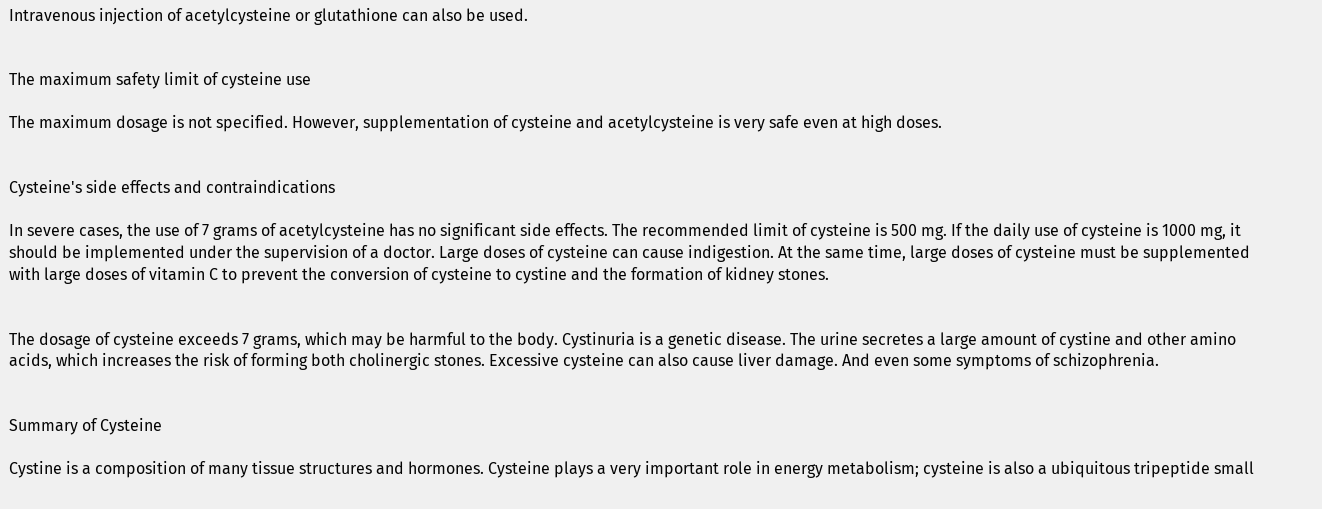Intravenous injection of acetylcysteine or glutathione can also be used.


The maximum safety limit of cysteine use

The maximum dosage is not specified. However, supplementation of cysteine and acetylcysteine is very safe even at high doses.


Cysteine's side effects and contraindications

In severe cases, the use of 7 grams of acetylcysteine has no significant side effects. The recommended limit of cysteine is 500 mg. If the daily use of cysteine is 1000 mg, it should be implemented under the supervision of a doctor. Large doses of cysteine can cause indigestion. At the same time, large doses of cysteine must be supplemented with large doses of vitamin C to prevent the conversion of cysteine to cystine and the formation of kidney stones.


The dosage of cysteine exceeds 7 grams, which may be harmful to the body. Cystinuria is a genetic disease. The urine secretes a large amount of cystine and other amino acids, which increases the risk of forming both cholinergic stones. Excessive cysteine can also cause liver damage. And even some symptoms of schizophrenia.


Summary of Cysteine

Cystine is a composition of many tissue structures and hormones. Cysteine plays a very important role in energy metabolism; cysteine is also a ubiquitous tripeptide small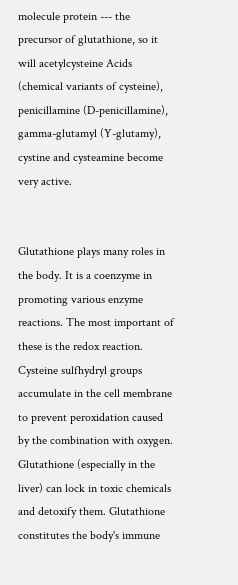molecule protein --- the precursor of glutathione, so it will acetylcysteine Acids (chemical variants of cysteine), penicillamine (D-penicillamine), gamma-glutamyl (Y-glutamy), cystine and cysteamine become very active.


Glutathione plays many roles in the body. It is a coenzyme in promoting various enzyme reactions. The most important of these is the redox reaction. Cysteine sulfhydryl groups accumulate in the cell membrane to prevent peroxidation caused by the combination with oxygen. Glutathione (especially in the liver) can lock in toxic chemicals and detoxify them. Glutathione constitutes the body's immune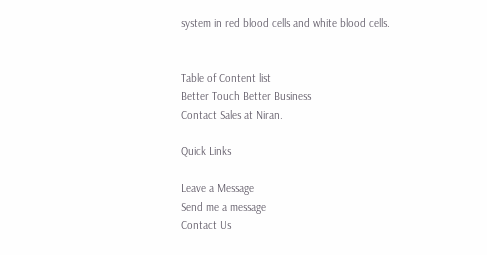system in red blood cells and white blood cells.


Table of Content list
Better Touch Better Business
Contact Sales at Niran.

Quick Links

Leave a Message
Send me a message
Contact Us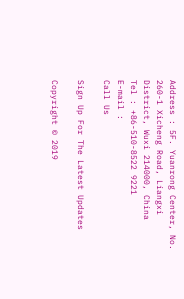Address : 5F. Yuanrong Center, No. 260-1 Xicheng Road, Liangxi District, Wuxi 214000, China
Tel : +86-510-8522 9221
E-mail :
Call Us

Sign Up For The Latest Updates

Copyright © 2019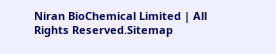Niran BioChemical Limited | All Rights Reserved.Sitemap